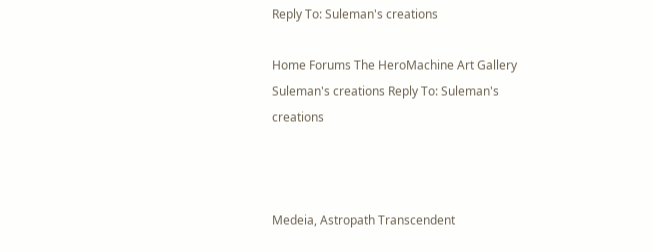Reply To: Suleman's creations

Home Forums The HeroMachine Art Gallery Suleman's creations Reply To: Suleman's creations



Medeia, Astropath Transcendent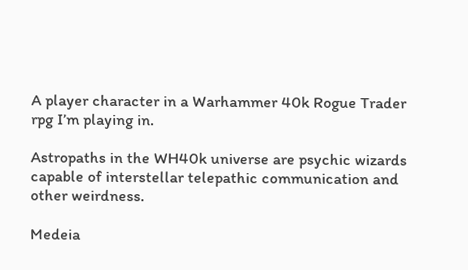A player character in a Warhammer 40k Rogue Trader rpg I’m playing in.

Astropaths in the WH40k universe are psychic wizards capable of interstellar telepathic communication and other weirdness.

Medeia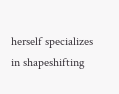herself specializes in shapeshifting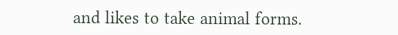and likes to take animal forms.